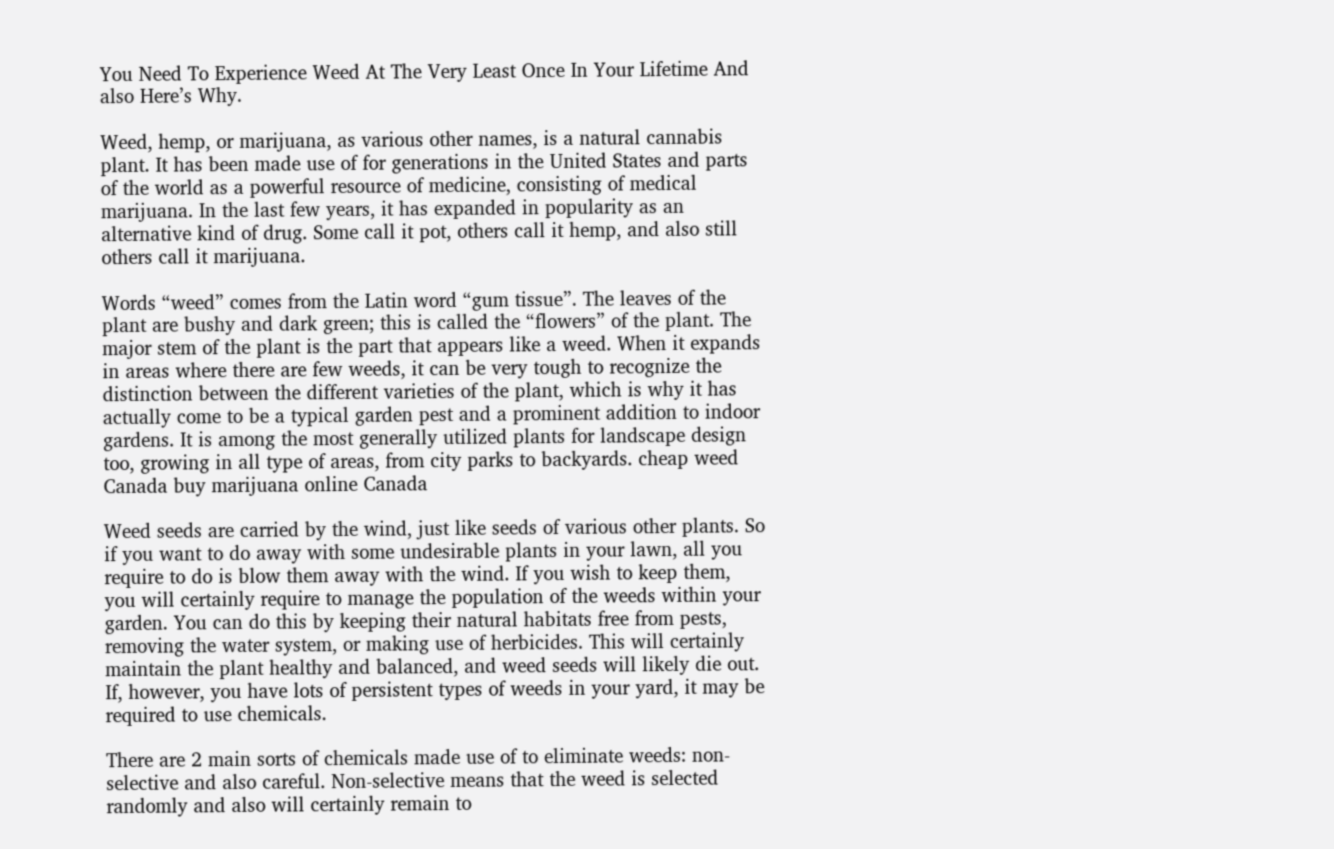You Need To Experience Weed At The Very Least Once In Your Lifetime And also Here’s Why.

Weed, hemp, or marijuana, as various other names, is a natural cannabis plant. It has been made use of for generations in the United States and parts of the world as a powerful resource of medicine, consisting of medical marijuana. In the last few years, it has expanded in popularity as an alternative kind of drug. Some call it pot, others call it hemp, and also still others call it marijuana.

Words “weed” comes from the Latin word “gum tissue”. The leaves of the plant are bushy and dark green; this is called the “flowers” of the plant. The major stem of the plant is the part that appears like a weed. When it expands in areas where there are few weeds, it can be very tough to recognize the distinction between the different varieties of the plant, which is why it has actually come to be a typical garden pest and a prominent addition to indoor gardens. It is among the most generally utilized plants for landscape design too, growing in all type of areas, from city parks to backyards. cheap weed Canada buy marijuana online Canada

Weed seeds are carried by the wind, just like seeds of various other plants. So if you want to do away with some undesirable plants in your lawn, all you require to do is blow them away with the wind. If you wish to keep them, you will certainly require to manage the population of the weeds within your garden. You can do this by keeping their natural habitats free from pests, removing the water system, or making use of herbicides. This will certainly maintain the plant healthy and balanced, and weed seeds will likely die out. If, however, you have lots of persistent types of weeds in your yard, it may be required to use chemicals.

There are 2 main sorts of chemicals made use of to eliminate weeds: non-selective and also careful. Non-selective means that the weed is selected randomly and also will certainly remain to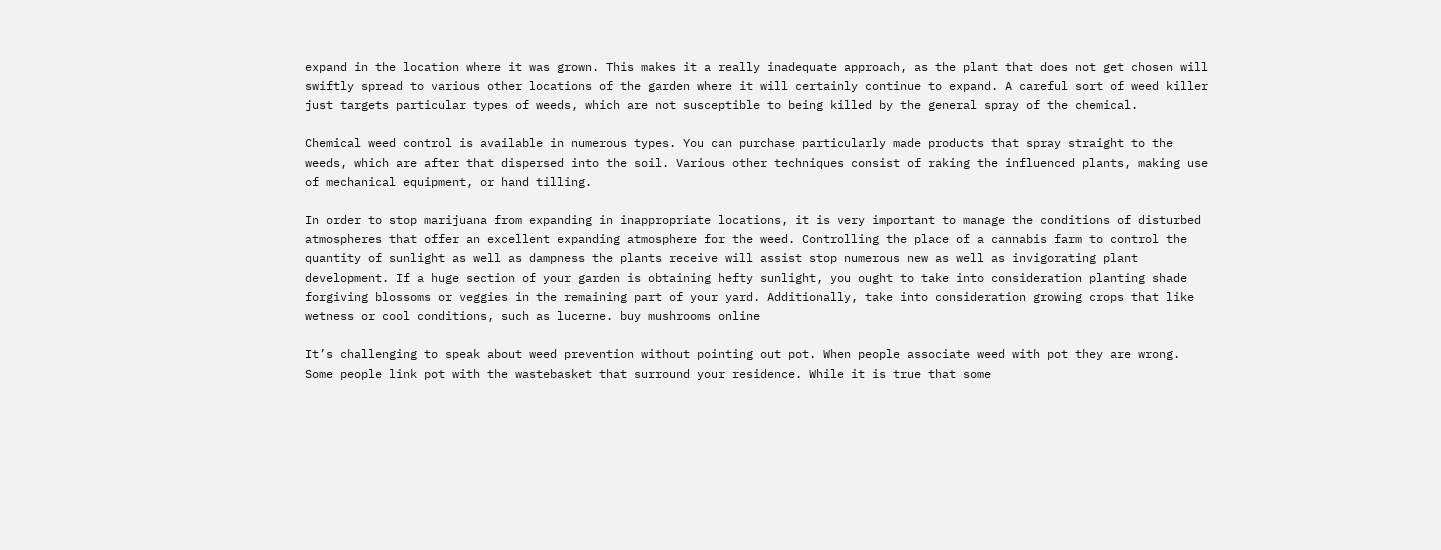expand in the location where it was grown. This makes it a really inadequate approach, as the plant that does not get chosen will swiftly spread to various other locations of the garden where it will certainly continue to expand. A careful sort of weed killer just targets particular types of weeds, which are not susceptible to being killed by the general spray of the chemical.

Chemical weed control is available in numerous types. You can purchase particularly made products that spray straight to the weeds, which are after that dispersed into the soil. Various other techniques consist of raking the influenced plants, making use of mechanical equipment, or hand tilling.

In order to stop marijuana from expanding in inappropriate locations, it is very important to manage the conditions of disturbed atmospheres that offer an excellent expanding atmosphere for the weed. Controlling the place of a cannabis farm to control the quantity of sunlight as well as dampness the plants receive will assist stop numerous new as well as invigorating plant development. If a huge section of your garden is obtaining hefty sunlight, you ought to take into consideration planting shade forgiving blossoms or veggies in the remaining part of your yard. Additionally, take into consideration growing crops that like wetness or cool conditions, such as lucerne. buy mushrooms online

It’s challenging to speak about weed prevention without pointing out pot. When people associate weed with pot they are wrong. Some people link pot with the wastebasket that surround your residence. While it is true that some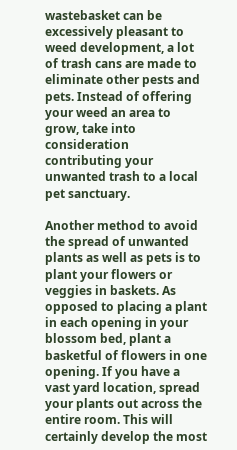wastebasket can be excessively pleasant to weed development, a lot of trash cans are made to eliminate other pests and pets. Instead of offering your weed an area to grow, take into consideration contributing your unwanted trash to a local pet sanctuary.

Another method to avoid the spread of unwanted plants as well as pets is to plant your flowers or veggies in baskets. As opposed to placing a plant in each opening in your blossom bed, plant a basketful of flowers in one opening. If you have a vast yard location, spread your plants out across the entire room. This will certainly develop the most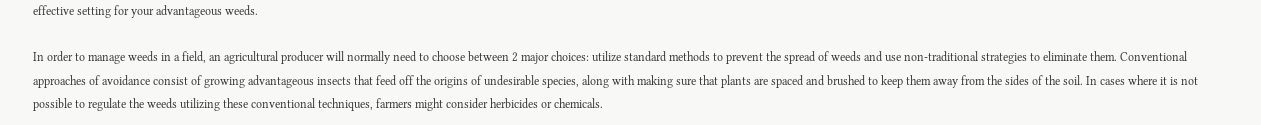effective setting for your advantageous weeds.

In order to manage weeds in a field, an agricultural producer will normally need to choose between 2 major choices: utilize standard methods to prevent the spread of weeds and use non-traditional strategies to eliminate them. Conventional approaches of avoidance consist of growing advantageous insects that feed off the origins of undesirable species, along with making sure that plants are spaced and brushed to keep them away from the sides of the soil. In cases where it is not possible to regulate the weeds utilizing these conventional techniques, farmers might consider herbicides or chemicals.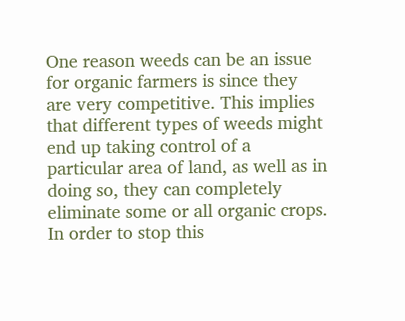One reason weeds can be an issue for organic farmers is since they are very competitive. This implies that different types of weeds might end up taking control of a particular area of land, as well as in doing so, they can completely eliminate some or all organic crops. In order to stop this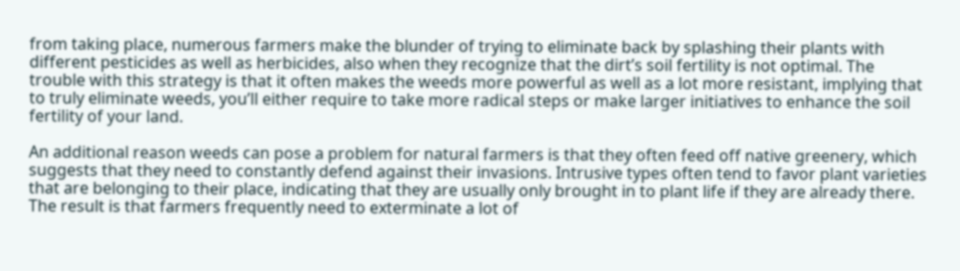from taking place, numerous farmers make the blunder of trying to eliminate back by splashing their plants with different pesticides as well as herbicides, also when they recognize that the dirt’s soil fertility is not optimal. The trouble with this strategy is that it often makes the weeds more powerful as well as a lot more resistant, implying that to truly eliminate weeds, you’ll either require to take more radical steps or make larger initiatives to enhance the soil fertility of your land.

An additional reason weeds can pose a problem for natural farmers is that they often feed off native greenery, which suggests that they need to constantly defend against their invasions. Intrusive types often tend to favor plant varieties that are belonging to their place, indicating that they are usually only brought in to plant life if they are already there. The result is that farmers frequently need to exterminate a lot of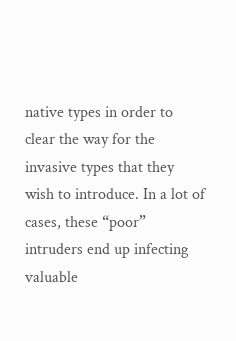native types in order to clear the way for the invasive types that they wish to introduce. In a lot of cases, these “poor” intruders end up infecting valuable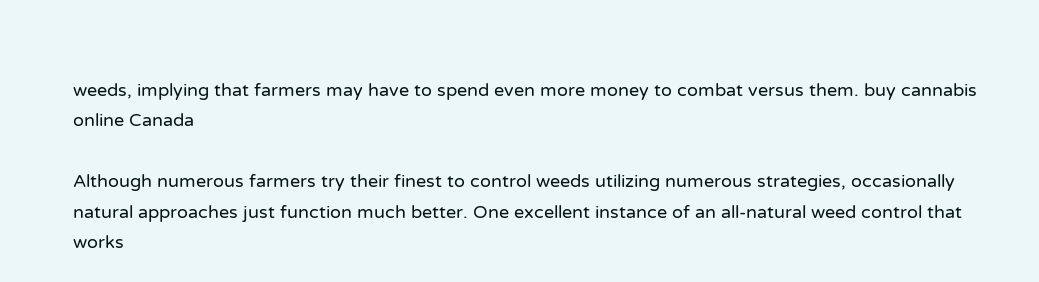weeds, implying that farmers may have to spend even more money to combat versus them. buy cannabis online Canada

Although numerous farmers try their finest to control weeds utilizing numerous strategies, occasionally natural approaches just function much better. One excellent instance of an all-natural weed control that works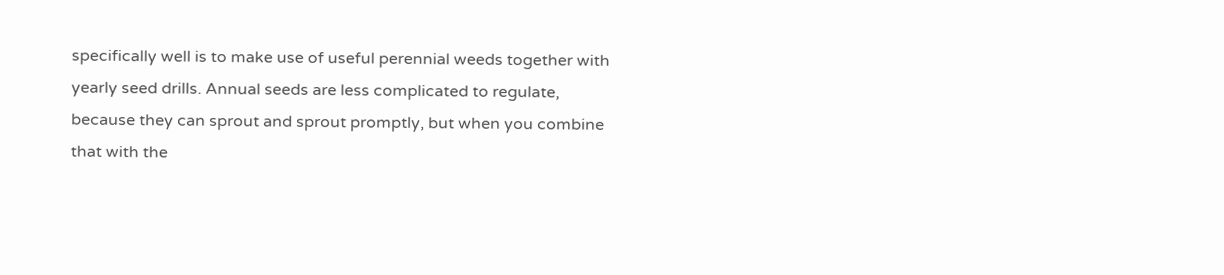specifically well is to make use of useful perennial weeds together with yearly seed drills. Annual seeds are less complicated to regulate, because they can sprout and sprout promptly, but when you combine that with the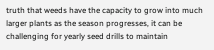truth that weeds have the capacity to grow into much larger plants as the season progresses, it can be challenging for yearly seed drills to maintain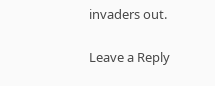invaders out.

Leave a Reply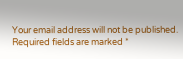Your email address will not be published. Required fields are marked *